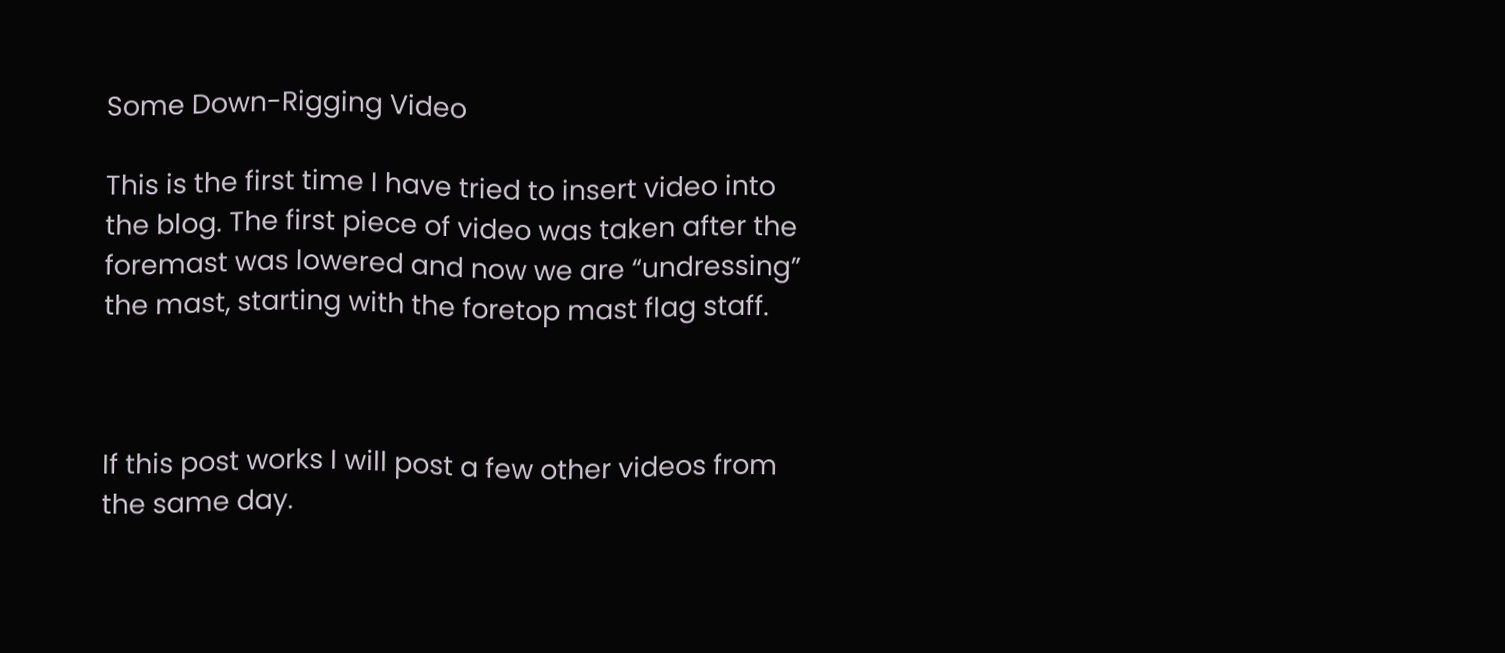Some Down-Rigging Video

This is the first time I have tried to insert video into the blog. The first piece of video was taken after the foremast was lowered and now we are “undressing” the mast, starting with the foretop mast flag staff.



If this post works I will post a few other videos from the same day.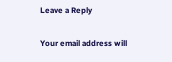Leave a Reply

Your email address will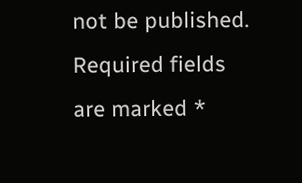not be published. Required fields are marked *